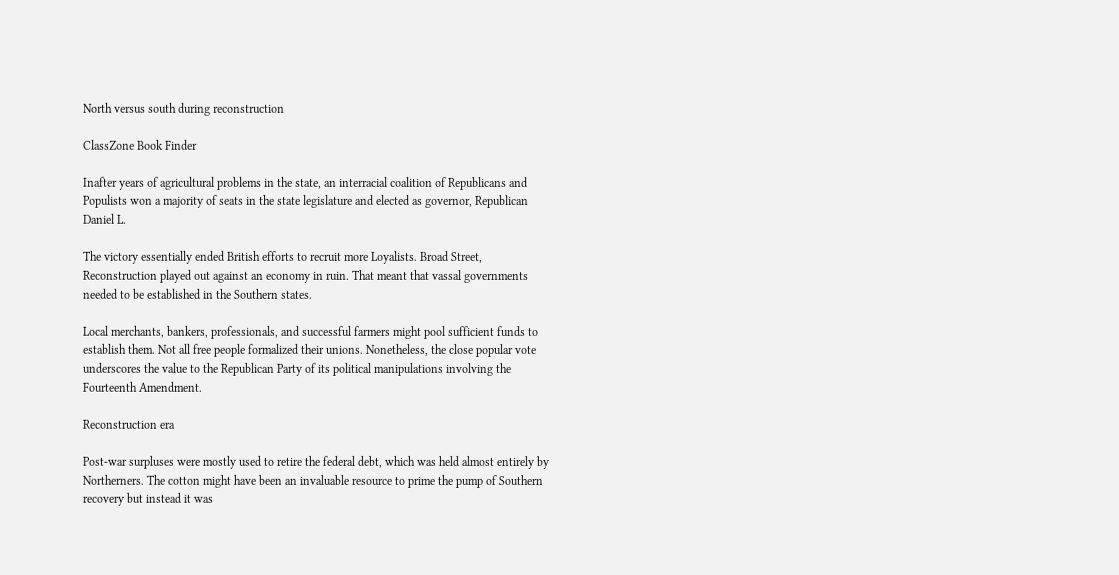North versus south during reconstruction

ClassZone Book Finder

Inafter years of agricultural problems in the state, an interracial coalition of Republicans and Populists won a majority of seats in the state legislature and elected as governor, Republican Daniel L.

The victory essentially ended British efforts to recruit more Loyalists. Broad Street, Reconstruction played out against an economy in ruin. That meant that vassal governments needed to be established in the Southern states.

Local merchants, bankers, professionals, and successful farmers might pool sufficient funds to establish them. Not all free people formalized their unions. Nonetheless, the close popular vote underscores the value to the Republican Party of its political manipulations involving the Fourteenth Amendment.

Reconstruction era

Post-war surpluses were mostly used to retire the federal debt, which was held almost entirely by Northerners. The cotton might have been an invaluable resource to prime the pump of Southern recovery but instead it was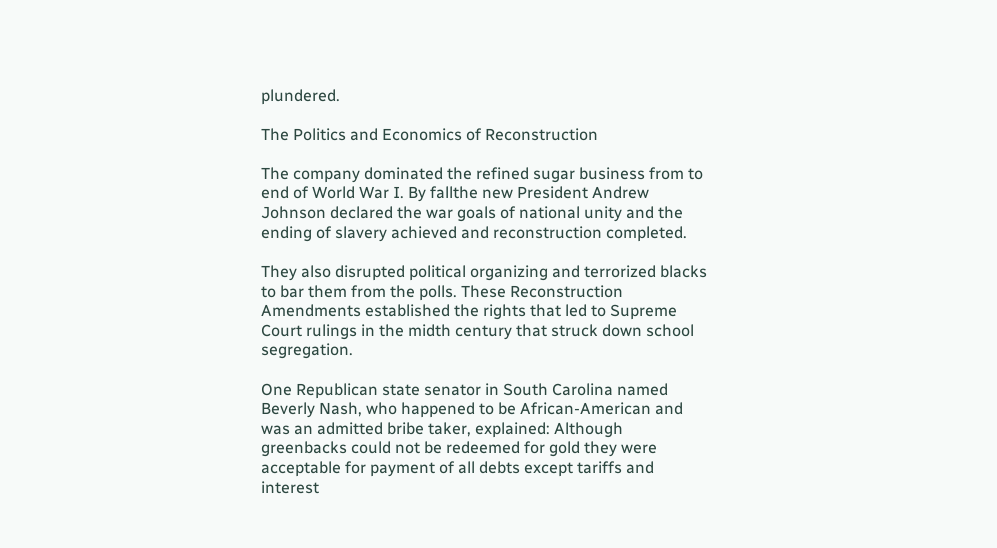plundered.

The Politics and Economics of Reconstruction

The company dominated the refined sugar business from to end of World War I. By fallthe new President Andrew Johnson declared the war goals of national unity and the ending of slavery achieved and reconstruction completed.

They also disrupted political organizing and terrorized blacks to bar them from the polls. These Reconstruction Amendments established the rights that led to Supreme Court rulings in the midth century that struck down school segregation.

One Republican state senator in South Carolina named Beverly Nash, who happened to be African-American and was an admitted bribe taker, explained: Although greenbacks could not be redeemed for gold they were acceptable for payment of all debts except tariffs and interest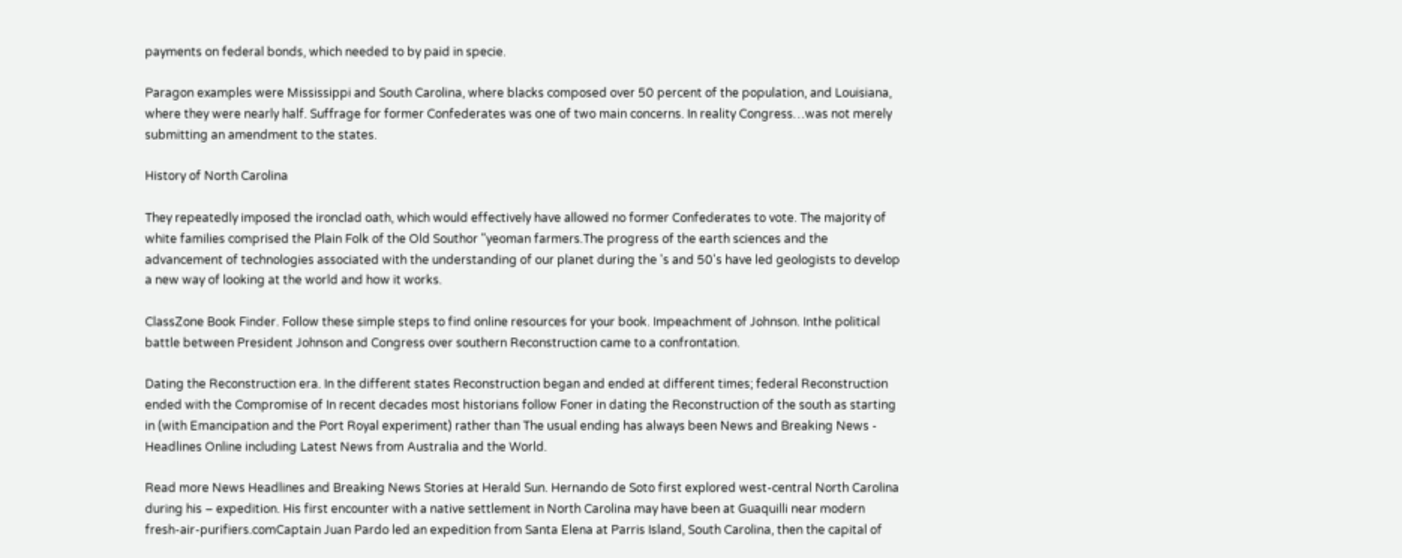payments on federal bonds, which needed to by paid in specie.

Paragon examples were Mississippi and South Carolina, where blacks composed over 50 percent of the population, and Louisiana, where they were nearly half. Suffrage for former Confederates was one of two main concerns. In reality Congress…was not merely submitting an amendment to the states.

History of North Carolina

They repeatedly imposed the ironclad oath, which would effectively have allowed no former Confederates to vote. The majority of white families comprised the Plain Folk of the Old Southor "yeoman farmers.The progress of the earth sciences and the advancement of technologies associated with the understanding of our planet during the 's and 50's have led geologists to develop a new way of looking at the world and how it works.

ClassZone Book Finder. Follow these simple steps to find online resources for your book. Impeachment of Johnson. Inthe political battle between President Johnson and Congress over southern Reconstruction came to a confrontation.

Dating the Reconstruction era. In the different states Reconstruction began and ended at different times; federal Reconstruction ended with the Compromise of In recent decades most historians follow Foner in dating the Reconstruction of the south as starting in (with Emancipation and the Port Royal experiment) rather than The usual ending has always been News and Breaking News - Headlines Online including Latest News from Australia and the World.

Read more News Headlines and Breaking News Stories at Herald Sun. Hernando de Soto first explored west-central North Carolina during his – expedition. His first encounter with a native settlement in North Carolina may have been at Guaquilli near modern fresh-air-purifiers.comCaptain Juan Pardo led an expedition from Santa Elena at Parris Island, South Carolina, then the capital of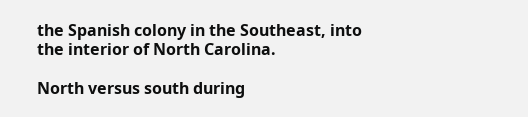the Spanish colony in the Southeast, into the interior of North Carolina.

North versus south during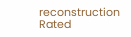reconstruction
Rated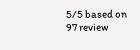5/5 based on 97 review